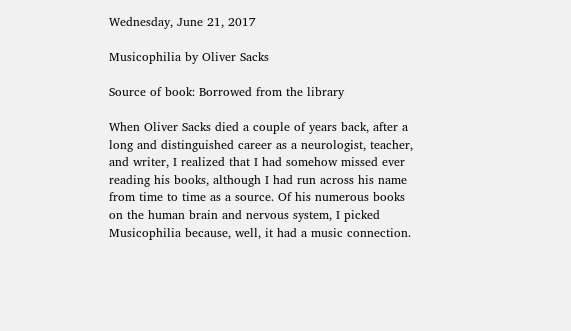Wednesday, June 21, 2017

Musicophilia by Oliver Sacks

Source of book: Borrowed from the library

When Oliver Sacks died a couple of years back, after a long and distinguished career as a neurologist, teacher, and writer, I realized that I had somehow missed ever reading his books, although I had run across his name from time to time as a source. Of his numerous books on the human brain and nervous system, I picked Musicophilia because, well, it had a music connection.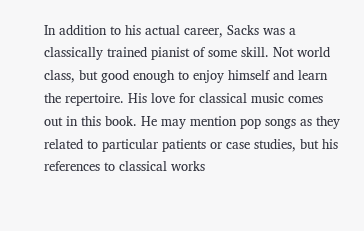In addition to his actual career, Sacks was a classically trained pianist of some skill. Not world class, but good enough to enjoy himself and learn the repertoire. His love for classical music comes out in this book. He may mention pop songs as they related to particular patients or case studies, but his references to classical works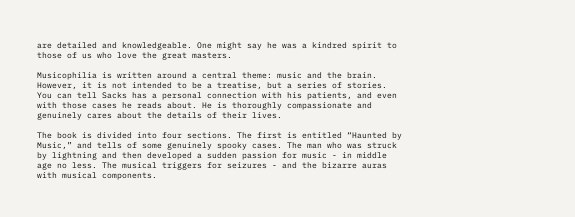are detailed and knowledgeable. One might say he was a kindred spirit to those of us who love the great masters.

Musicophilia is written around a central theme: music and the brain. However, it is not intended to be a treatise, but a series of stories. You can tell Sacks has a personal connection with his patients, and even with those cases he reads about. He is thoroughly compassionate and genuinely cares about the details of their lives.

The book is divided into four sections. The first is entitled “Haunted by Music,” and tells of some genuinely spooky cases. The man who was struck by lightning and then developed a sudden passion for music - in middle age no less. The musical triggers for seizures - and the bizarre auras with musical components.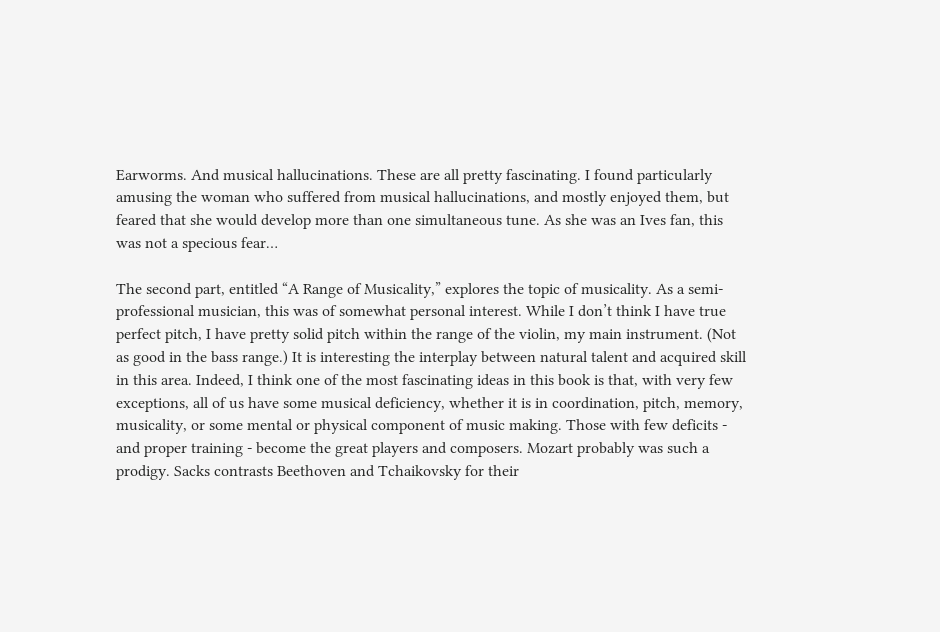Earworms. And musical hallucinations. These are all pretty fascinating. I found particularly amusing the woman who suffered from musical hallucinations, and mostly enjoyed them, but feared that she would develop more than one simultaneous tune. As she was an Ives fan, this was not a specious fear…

The second part, entitled “A Range of Musicality,” explores the topic of musicality. As a semi-professional musician, this was of somewhat personal interest. While I don’t think I have true perfect pitch, I have pretty solid pitch within the range of the violin, my main instrument. (Not as good in the bass range.) It is interesting the interplay between natural talent and acquired skill in this area. Indeed, I think one of the most fascinating ideas in this book is that, with very few exceptions, all of us have some musical deficiency, whether it is in coordination, pitch, memory, musicality, or some mental or physical component of music making. Those with few deficits - and proper training - become the great players and composers. Mozart probably was such a prodigy. Sacks contrasts Beethoven and Tchaikovsky for their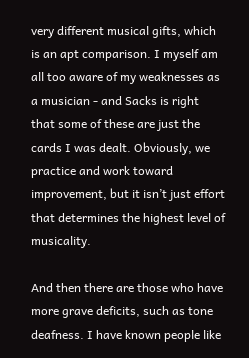very different musical gifts, which is an apt comparison. I myself am all too aware of my weaknesses as a musician - and Sacks is right that some of these are just the cards I was dealt. Obviously, we practice and work toward improvement, but it isn’t just effort that determines the highest level of musicality.

And then there are those who have more grave deficits, such as tone deafness. I have known people like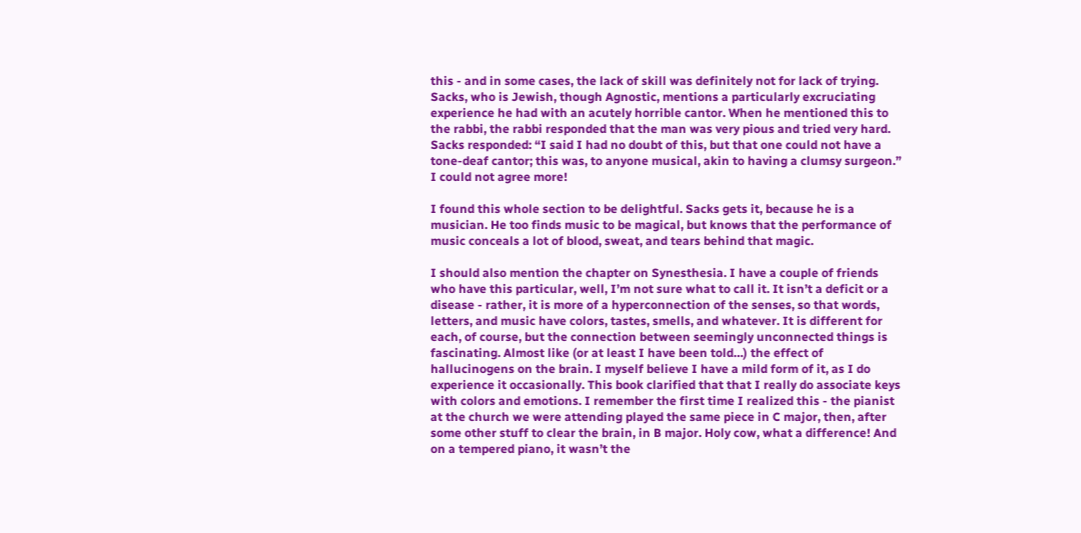this - and in some cases, the lack of skill was definitely not for lack of trying. Sacks, who is Jewish, though Agnostic, mentions a particularly excruciating experience he had with an acutely horrible cantor. When he mentioned this to the rabbi, the rabbi responded that the man was very pious and tried very hard. Sacks responded: “I said I had no doubt of this, but that one could not have a tone-deaf cantor; this was, to anyone musical, akin to having a clumsy surgeon.” I could not agree more!

I found this whole section to be delightful. Sacks gets it, because he is a musician. He too finds music to be magical, but knows that the performance of music conceals a lot of blood, sweat, and tears behind that magic.

I should also mention the chapter on Synesthesia. I have a couple of friends who have this particular, well, I’m not sure what to call it. It isn’t a deficit or a disease - rather, it is more of a hyperconnection of the senses, so that words, letters, and music have colors, tastes, smells, and whatever. It is different for each, of course, but the connection between seemingly unconnected things is fascinating. Almost like (or at least I have been told…) the effect of hallucinogens on the brain. I myself believe I have a mild form of it, as I do experience it occasionally. This book clarified that that I really do associate keys with colors and emotions. I remember the first time I realized this - the pianist at the church we were attending played the same piece in C major, then, after some other stuff to clear the brain, in B major. Holy cow, what a difference! And on a tempered piano, it wasn’t the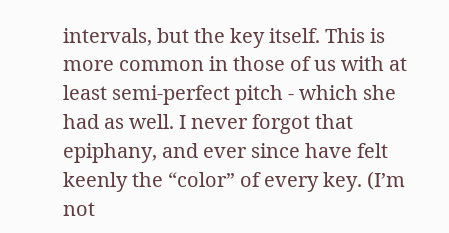intervals, but the key itself. This is more common in those of us with at least semi-perfect pitch - which she had as well. I never forgot that epiphany, and ever since have felt keenly the “color” of every key. (I’m not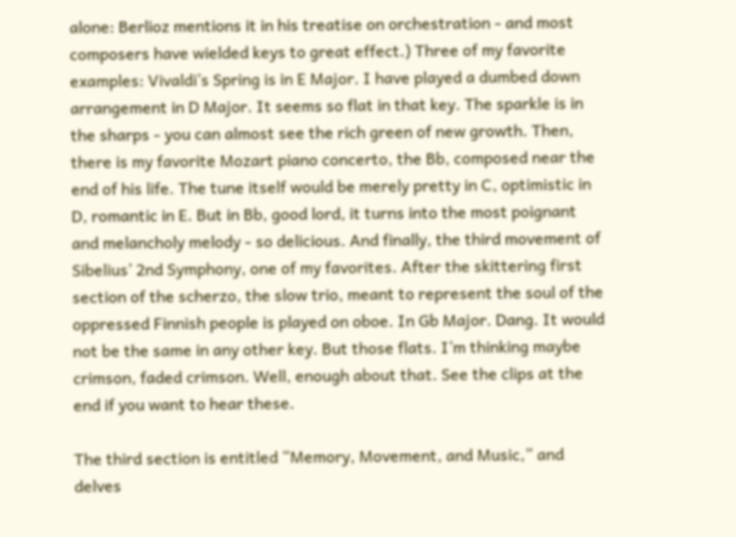alone: Berlioz mentions it in his treatise on orchestration - and most composers have wielded keys to great effect.) Three of my favorite examples: Vivaldi’s Spring is in E Major. I have played a dumbed down arrangement in D Major. It seems so flat in that key. The sparkle is in the sharps - you can almost see the rich green of new growth. Then, there is my favorite Mozart piano concerto, the Bb, composed near the end of his life. The tune itself would be merely pretty in C, optimistic in D, romantic in E. But in Bb, good lord, it turns into the most poignant and melancholy melody - so delicious. And finally, the third movement of Sibelius’ 2nd Symphony, one of my favorites. After the skittering first section of the scherzo, the slow trio, meant to represent the soul of the oppressed Finnish people is played on oboe. In Gb Major. Dang. It would not be the same in any other key. But those flats. I’m thinking maybe crimson, faded crimson. Well, enough about that. See the clips at the end if you want to hear these.

The third section is entitled “Memory, Movement, and Music,” and delves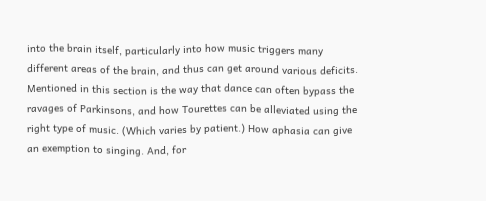into the brain itself, particularly into how music triggers many different areas of the brain, and thus can get around various deficits. Mentioned in this section is the way that dance can often bypass the ravages of Parkinsons, and how Tourettes can be alleviated using the right type of music. (Which varies by patient.) How aphasia can give an exemption to singing. And, for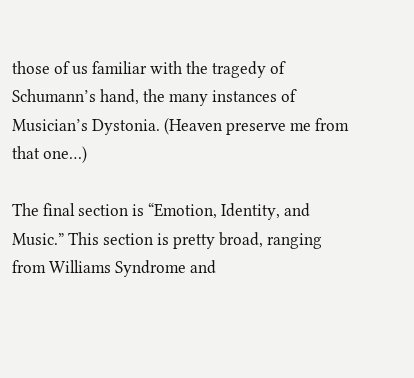those of us familiar with the tragedy of Schumann’s hand, the many instances of Musician’s Dystonia. (Heaven preserve me from that one…)

The final section is “Emotion, Identity, and Music.” This section is pretty broad, ranging from Williams Syndrome and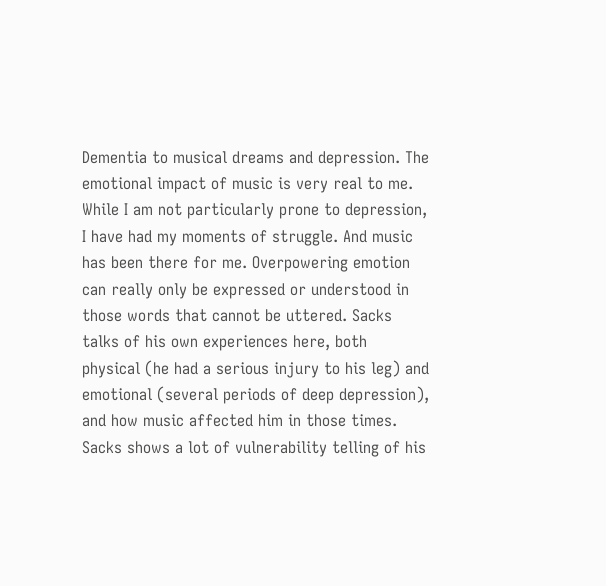Dementia to musical dreams and depression. The emotional impact of music is very real to me. While I am not particularly prone to depression, I have had my moments of struggle. And music has been there for me. Overpowering emotion can really only be expressed or understood in those words that cannot be uttered. Sacks talks of his own experiences here, both physical (he had a serious injury to his leg) and emotional (several periods of deep depression), and how music affected him in those times. Sacks shows a lot of vulnerability telling of his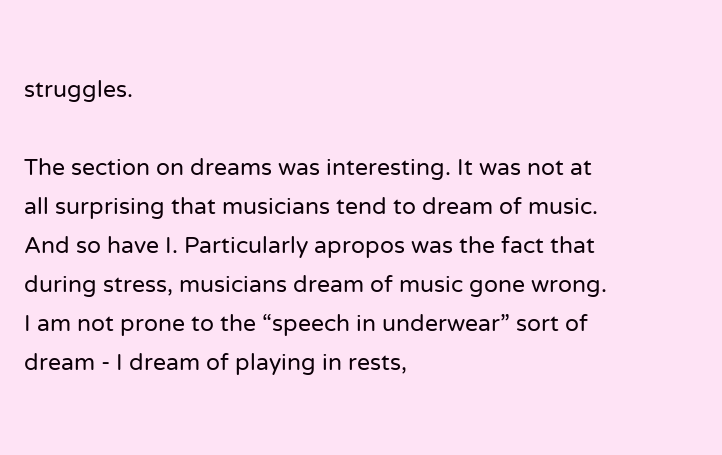struggles.

The section on dreams was interesting. It was not at all surprising that musicians tend to dream of music. And so have I. Particularly apropos was the fact that during stress, musicians dream of music gone wrong. I am not prone to the “speech in underwear” sort of dream - I dream of playing in rests,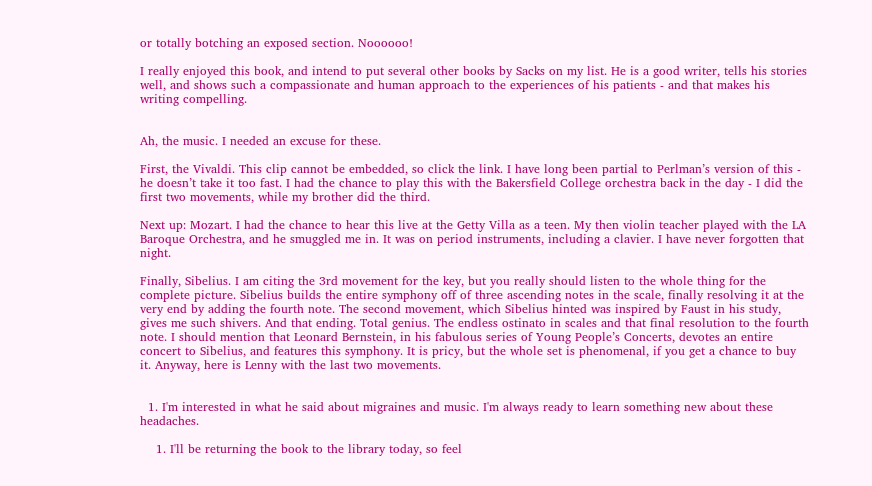or totally botching an exposed section. Noooooo!

I really enjoyed this book, and intend to put several other books by Sacks on my list. He is a good writer, tells his stories well, and shows such a compassionate and human approach to the experiences of his patients - and that makes his writing compelling.


Ah, the music. I needed an excuse for these.

First, the Vivaldi. This clip cannot be embedded, so click the link. I have long been partial to Perlman’s version of this - he doesn’t take it too fast. I had the chance to play this with the Bakersfield College orchestra back in the day - I did the first two movements, while my brother did the third.

Next up: Mozart. I had the chance to hear this live at the Getty Villa as a teen. My then violin teacher played with the LA Baroque Orchestra, and he smuggled me in. It was on period instruments, including a clavier. I have never forgotten that night.

Finally, Sibelius. I am citing the 3rd movement for the key, but you really should listen to the whole thing for the complete picture. Sibelius builds the entire symphony off of three ascending notes in the scale, finally resolving it at the very end by adding the fourth note. The second movement, which Sibelius hinted was inspired by Faust in his study, gives me such shivers. And that ending. Total genius. The endless ostinato in scales and that final resolution to the fourth note. I should mention that Leonard Bernstein, in his fabulous series of Young People’s Concerts, devotes an entire concert to Sibelius, and features this symphony. It is pricy, but the whole set is phenomenal, if you get a chance to buy it. Anyway, here is Lenny with the last two movements.


  1. I'm interested in what he said about migraines and music. I'm always ready to learn something new about these headaches.

    1. I'll be returning the book to the library today, so feel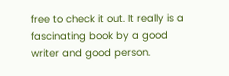free to check it out. It really is a fascinating book by a good writer and good person.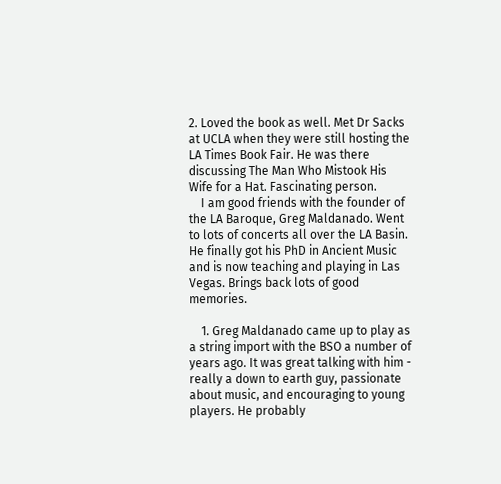2. Loved the book as well. Met Dr Sacks at UCLA when they were still hosting the LA Times Book Fair. He was there discussing The Man Who Mistook His Wife for a Hat. Fascinating person.
    I am good friends with the founder of the LA Baroque, Greg Maldanado. Went to lots of concerts all over the LA Basin. He finally got his PhD in Ancient Music and is now teaching and playing in Las Vegas. Brings back lots of good memories.

    1. Greg Maldanado came up to play as a string import with the BSO a number of years ago. It was great talking with him - really a down to earth guy, passionate about music, and encouraging to young players. He probably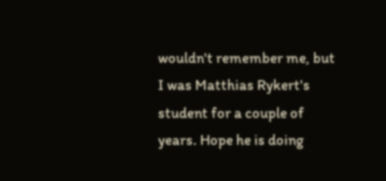wouldn't remember me, but I was Matthias Rykert's student for a couple of years. Hope he is doing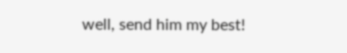well, send him my best!